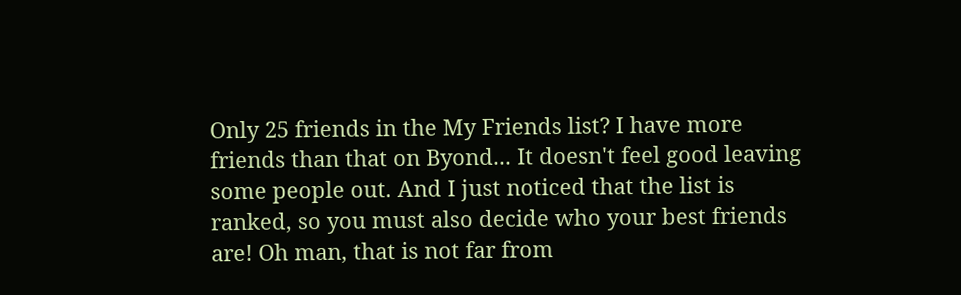Only 25 friends in the My Friends list? I have more friends than that on Byond... It doesn't feel good leaving some people out. And I just noticed that the list is ranked, so you must also decide who your best friends are! Oh man, that is not far from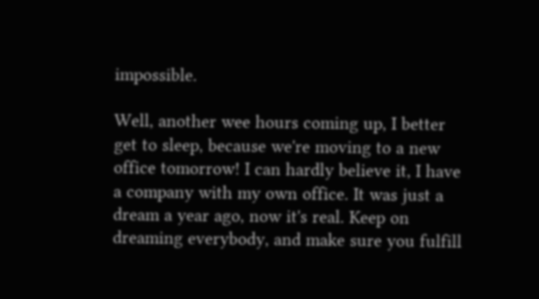impossible.

Well, another wee hours coming up, I better get to sleep, because we're moving to a new office tomorrow! I can hardly believe it, I have a company with my own office. It was just a dream a year ago, now it's real. Keep on dreaming everybody, and make sure you fulfill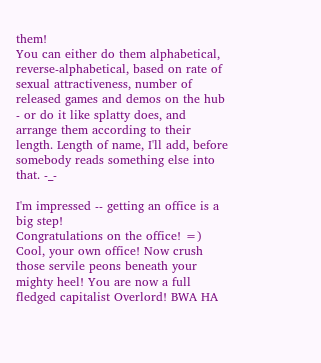them!
You can either do them alphabetical, reverse-alphabetical, based on rate of sexual attractiveness, number of released games and demos on the hub - or do it like splatty does, and arrange them according to their length. Length of name, I'll add, before somebody reads something else into that. -_-

I'm impressed -- getting an office is a big step!
Congratulations on the office! =)
Cool, your own office! Now crush those servile peons beneath your mighty heel! You are now a full fledged capitalist Overlord! BWA HA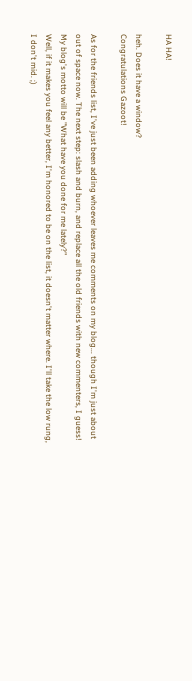HA HA!

heh. Does it have a window?
Congratulations Gazoot!

As for the friends list, I've just been adding whoever leaves me comments on my blog... though I'm just about out of space now. The next step: slash and burn, and replace all the old friends with new commenters, I guess! My blog's motto will be "What have you done for me lately?"
Well, if it makes you feel any better, I'm honored to be on the list, it doesn't matter where. I'll take the low rung, I don't mid. ;)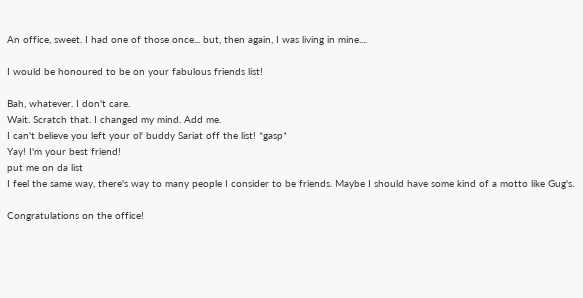An office, sweet. I had one of those once... but, then again, I was living in mine....

I would be honoured to be on your fabulous friends list!

Bah, whatever. I don't care.
Wait. Scratch that. I changed my mind. Add me.
I can't believe you left your ol' buddy Sariat off the list! *gasp*
Yay! I'm your best friend!
put me on da list
I feel the same way, there's way to many people I consider to be friends. Maybe I should have some kind of a motto like Gug's.

Congratulations on the office!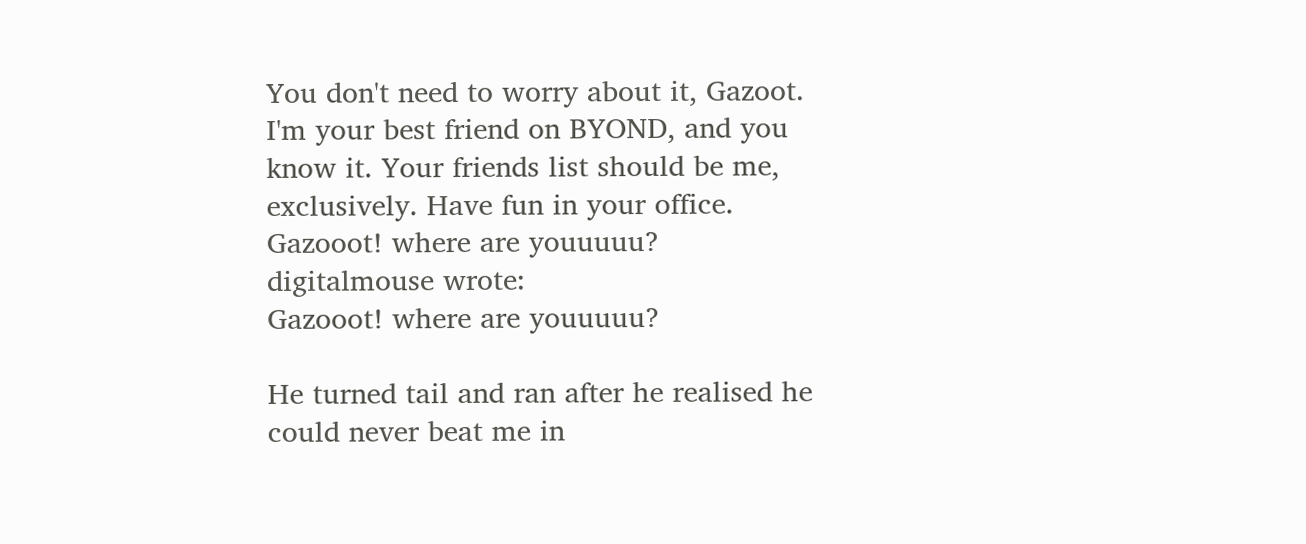You don't need to worry about it, Gazoot. I'm your best friend on BYOND, and you know it. Your friends list should be me, exclusively. Have fun in your office.
Gazooot! where are youuuuu?
digitalmouse wrote:
Gazooot! where are youuuuu?

He turned tail and ran after he realised he could never beat me in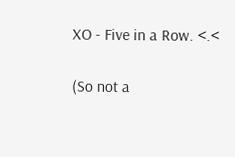XO - Five in a Row. <.<

(So not a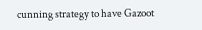cunning strategy to have Gazoot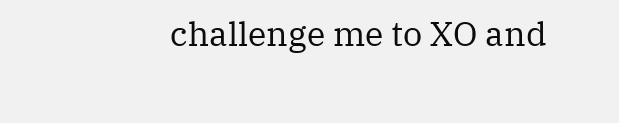challenge me to XO and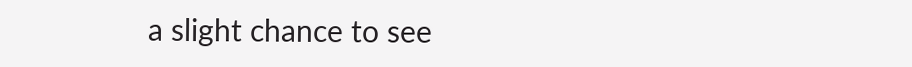a slight chance to see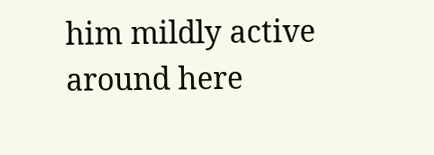him mildly active around here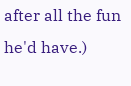after all the fun he'd have.)